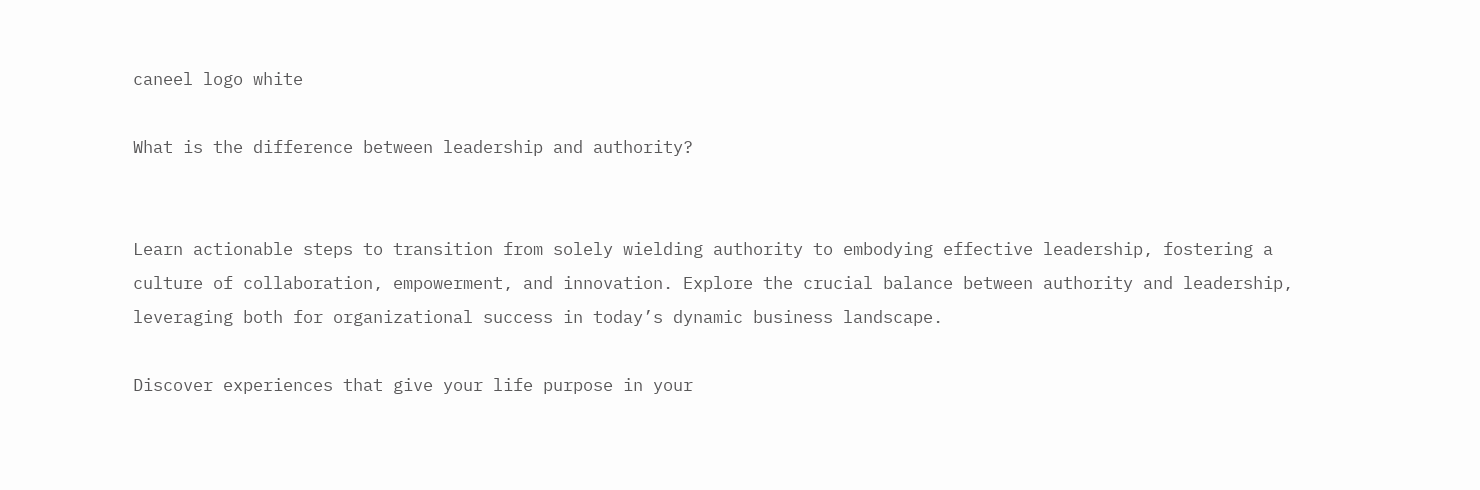caneel logo white

What is the difference between leadership and authority?


Learn actionable steps to transition from solely wielding authority to embodying effective leadership, fostering a culture of collaboration, empowerment, and innovation. Explore the crucial balance between authority and leadership, leveraging both for organizational success in today’s dynamic business landscape.

Discover experiences that give your life purpose in your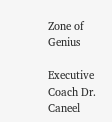Zone of Genius

Executive Coach Dr. Caneel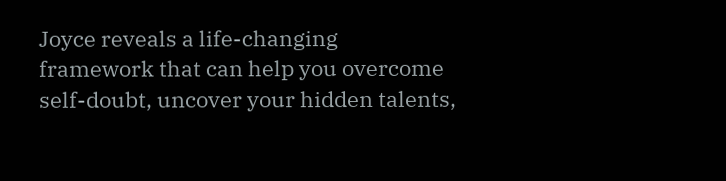Joyce reveals a life-changing framework that can help you overcome self-doubt, uncover your hidden talents,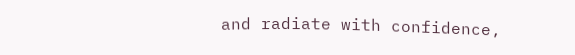and radiate with confidence,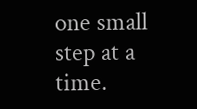one small step at a time.